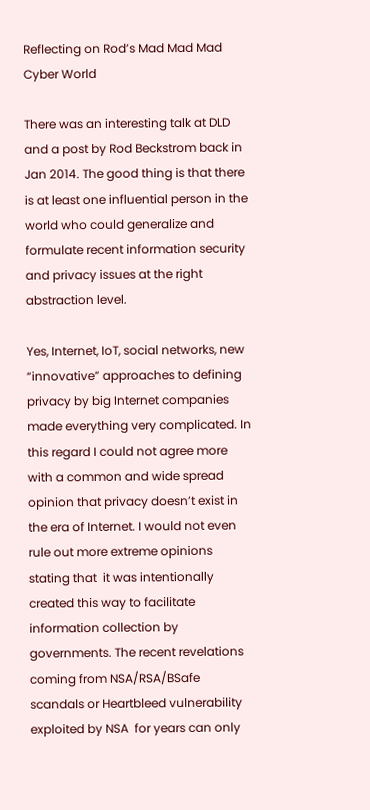Reflecting on Rod’s Mad Mad Mad Cyber World

There was an interesting talk at DLD and a post by Rod Beckstrom back in Jan 2014. The good thing is that there is at least one influential person in the world who could generalize and formulate recent information security and privacy issues at the right abstraction level.

Yes, Internet, IoT, social networks, new “innovative” approaches to defining  privacy by big Internet companies made everything very complicated. In this regard I could not agree more with a common and wide spread opinion that privacy doesn’t exist in the era of Internet. I would not even rule out more extreme opinions stating that  it was intentionally created this way to facilitate information collection by governments. The recent revelations coming from NSA/RSA/BSafe scandals or Heartbleed vulnerability exploited by NSA  for years can only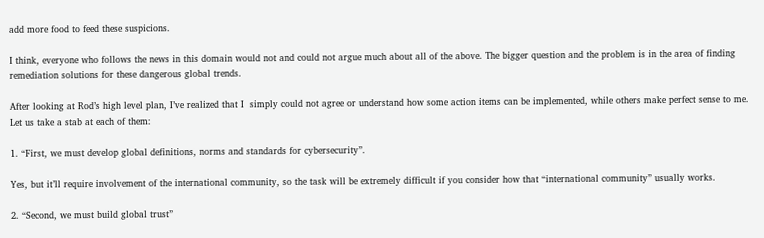add more food to feed these suspicions.

I think, everyone who follows the news in this domain would not and could not argue much about all of the above. The bigger question and the problem is in the area of finding remediation solutions for these dangerous global trends.

After looking at Rod’s high level plan, I’ve realized that I  simply could not agree or understand how some action items can be implemented, while others make perfect sense to me. Let us take a stab at each of them:

1. “First, we must develop global definitions, norms and standards for cybersecurity”.

Yes, but it’ll require involvement of the international community, so the task will be extremely difficult if you consider how that “international community” usually works.

2. “Second, we must build global trust”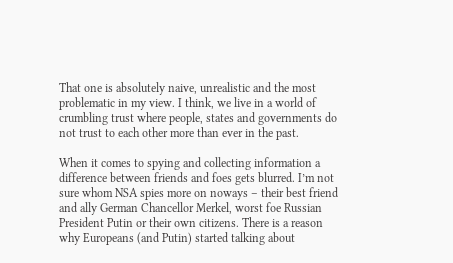That one is absolutely naive, unrealistic and the most problematic in my view. I think, we live in a world of crumbling trust where people, states and governments do not trust to each other more than ever in the past.

When it comes to spying and collecting information a difference between friends and foes gets blurred. I’m not sure whom NSA spies more on noways – their best friend and ally German Chancellor Merkel, worst foe Russian President Putin or their own citizens. There is a reason why Europeans (and Putin) started talking about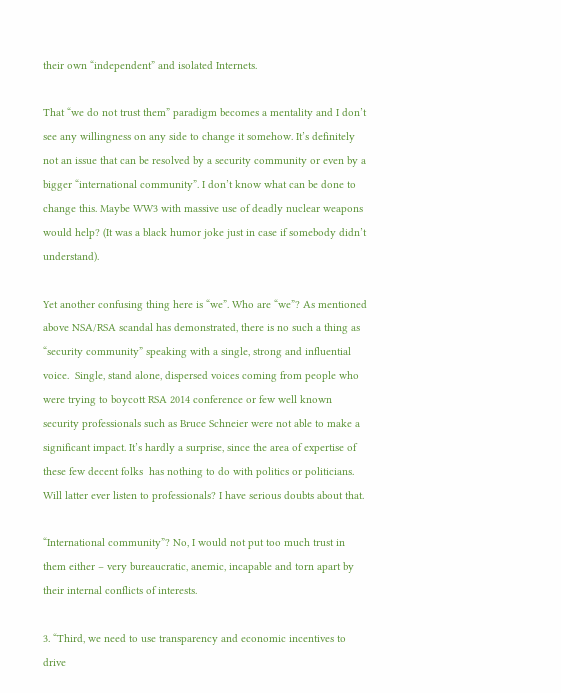their own “independent” and isolated Internets.

That “we do not trust them” paradigm becomes a mentality and I don’t see any willingness on any side to change it somehow. It’s definitely not an issue that can be resolved by a security community or even by a bigger “international community”. I don’t know what can be done to change this. Maybe WW3 with massive use of deadly nuclear weapons would help? (It was a black humor joke just in case if somebody didn’t understand).

Yet another confusing thing here is “we”. Who are “we”? As mentioned above NSA/RSA scandal has demonstrated, there is no such a thing as “security community” speaking with a single, strong and influential voice.  Single, stand alone, dispersed voices coming from people who were trying to boycott RSA 2014 conference or few well known security professionals such as Bruce Schneier were not able to make a significant impact. It’s hardly a surprise, since the area of expertise of these few decent folks  has nothing to do with politics or politicians. Will latter ever listen to professionals? I have serious doubts about that.

“International community”? No, I would not put too much trust in them either – very bureaucratic, anemic, incapable and torn apart by their internal conflicts of interests.

3. “Third, we need to use transparency and economic incentives to drive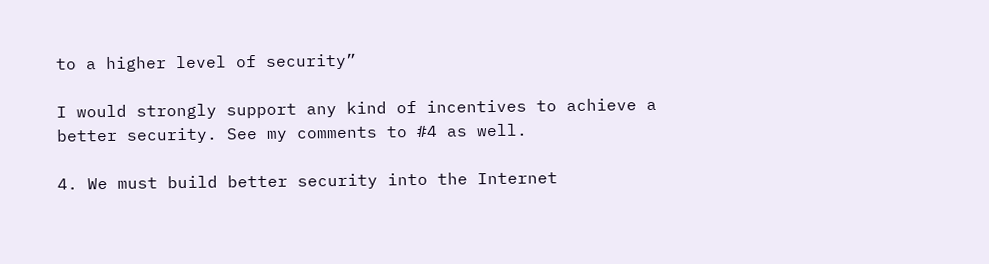to a higher level of security”

I would strongly support any kind of incentives to achieve a better security. See my comments to #4 as well.

4. We must build better security into the Internet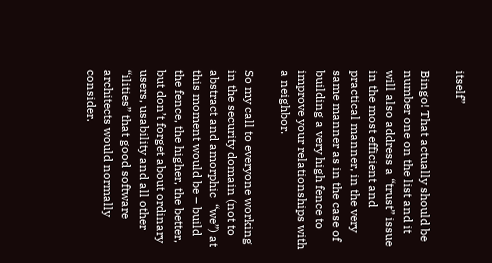itself”

Bingo! That actually should be number one on the list and it will also address a “trust” issue in the most efficient and practical manner, in the very same manner as in the case of building a very high fence to improve your relationships with a neighbor.

So my call to everyone working in the security domain (not to abstract and amorphic  “we”) at this moment would be – build the fence, the higher, the better, but don’t forget about ordinary users, usability and all other “ilities” that good software architects would normally consider.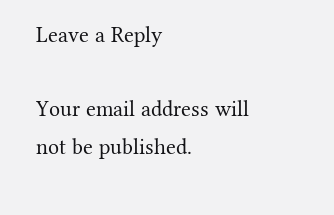Leave a Reply

Your email address will not be published.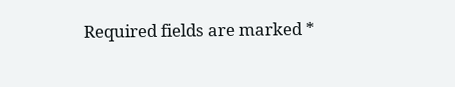Required fields are marked *